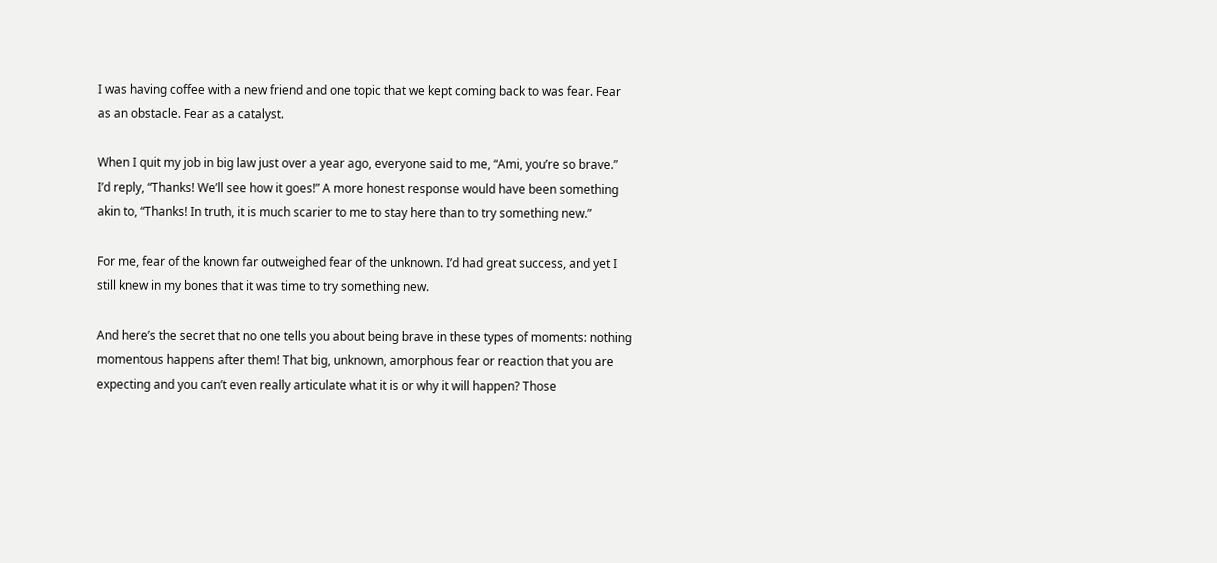I was having coffee with a new friend and one topic that we kept coming back to was fear. Fear as an obstacle. Fear as a catalyst.

When I quit my job in big law just over a year ago, everyone said to me, “Ami, you’re so brave.” I’d reply, “Thanks! We’ll see how it goes!” A more honest response would have been something akin to, “Thanks! In truth, it is much scarier to me to stay here than to try something new.”

For me, fear of the known far outweighed fear of the unknown. I’d had great success, and yet I still knew in my bones that it was time to try something new.

And here’s the secret that no one tells you about being brave in these types of moments: nothing momentous happens after them! That big, unknown, amorphous fear or reaction that you are expecting and you can’t even really articulate what it is or why it will happen? Those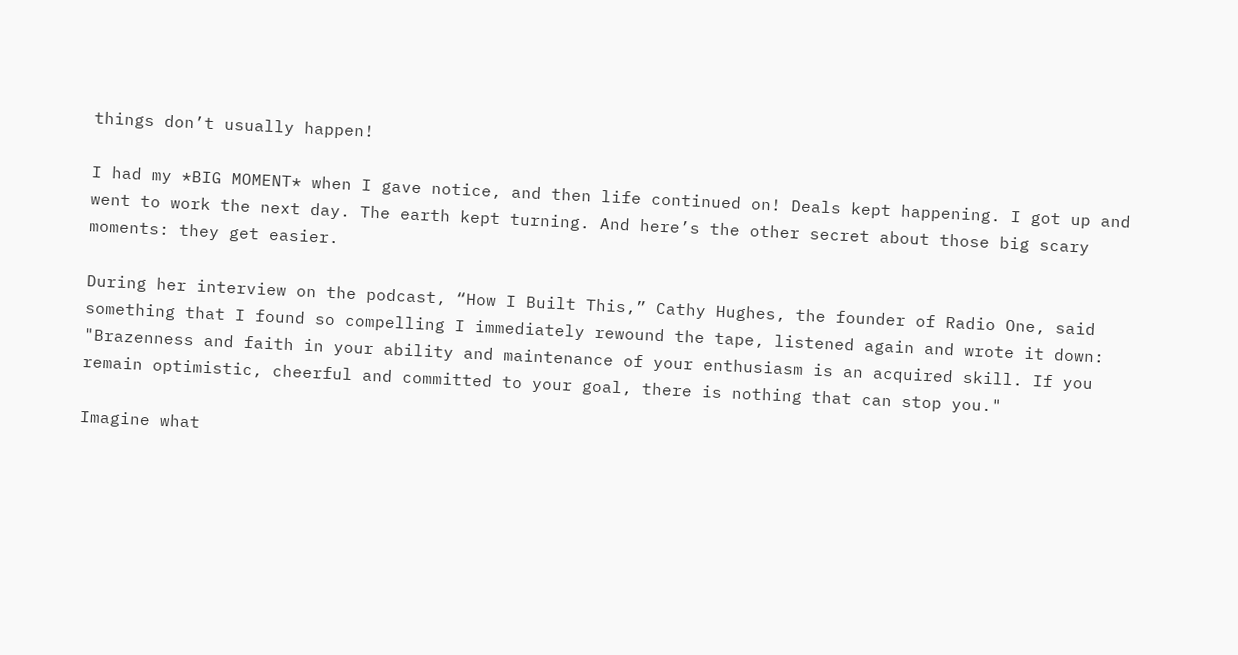things don’t usually happen!

I had my *BIG MOMENT* when I gave notice, and then life continued on! Deals kept happening. I got up and went to work the next day. The earth kept turning. And here’s the other secret about those big scary moments: they get easier.

During her interview on the podcast, “How I Built This,” Cathy Hughes, the founder of Radio One, said something that I found so compelling I immediately rewound the tape, listened again and wrote it down: "Brazenness and faith in your ability and maintenance of your enthusiasm is an acquired skill. If you remain optimistic, cheerful and committed to your goal, there is nothing that can stop you."

Imagine what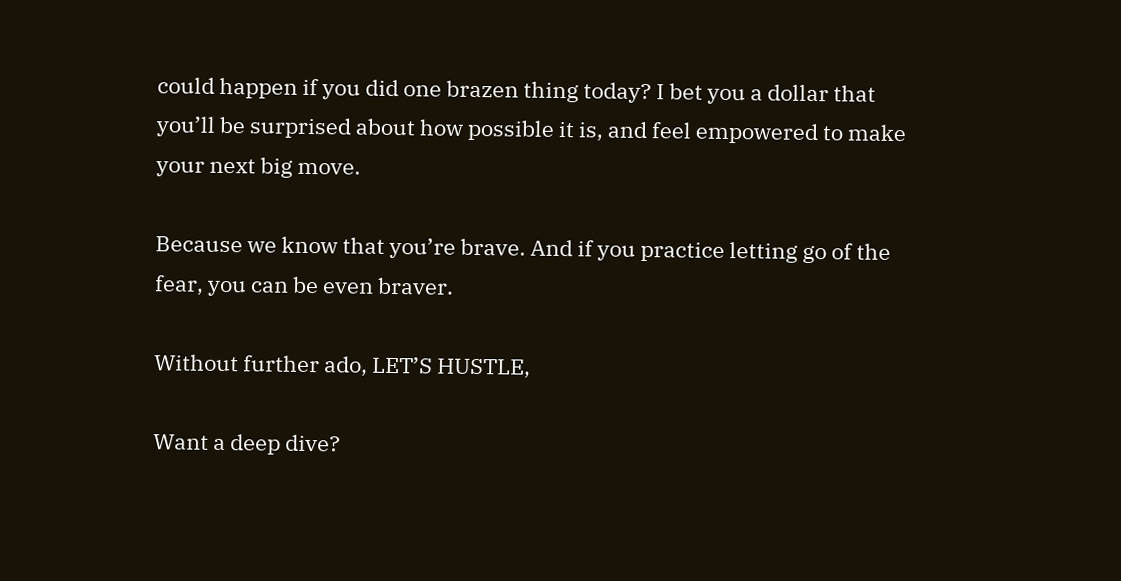could happen if you did one brazen thing today? I bet you a dollar that you’ll be surprised about how possible it is, and feel empowered to make your next big move.

Because we know that you’re brave. And if you practice letting go of the fear, you can be even braver.

Without further ado, LET’S HUSTLE,

Want a deep dive?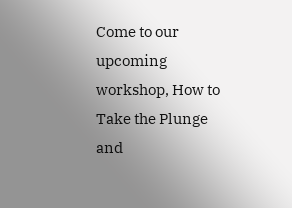Come to our upcoming workshop, How to Take the Plunge and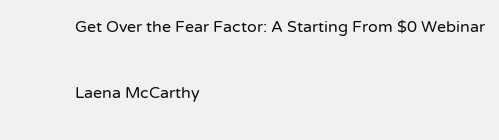Get Over the Fear Factor: A Starting From $0 Webinar

Laena McCarthy